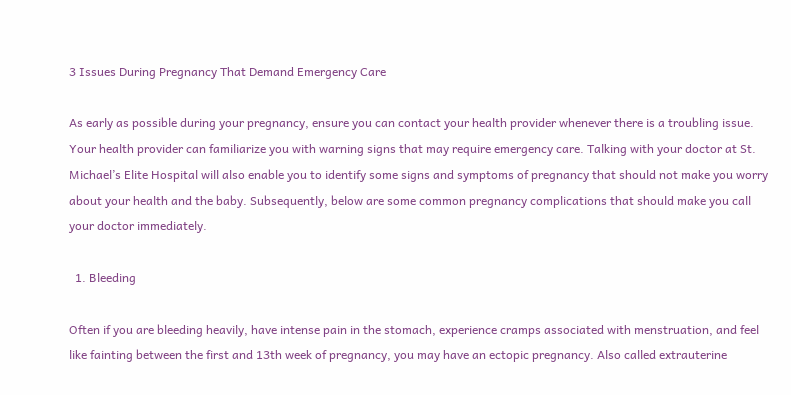3 Issues During Pregnancy That Demand Emergency Care

As early as possible during your pregnancy, ensure you can contact your health provider whenever there is a troubling issue. Your health provider can familiarize you with warning signs that may require emergency care. Talking with your doctor at St. Michael’s Elite Hospital will also enable you to identify some signs and symptoms of pregnancy that should not make you worry about your health and the baby. Subsequently, below are some common pregnancy complications that should make you call your doctor immediately.

  1. Bleeding

Often if you are bleeding heavily, have intense pain in the stomach, experience cramps associated with menstruation, and feel like fainting between the first and 13th week of pregnancy, you may have an ectopic pregnancy. Also called extrauterine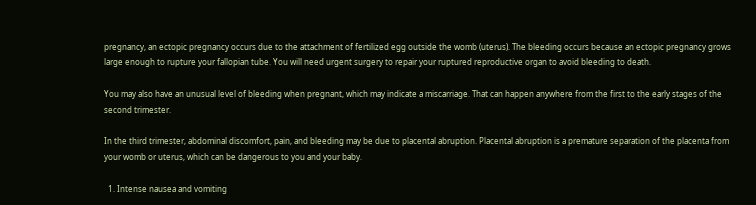pregnancy, an ectopic pregnancy occurs due to the attachment of fertilized egg outside the womb (uterus). The bleeding occurs because an ectopic pregnancy grows large enough to rupture your fallopian tube. You will need urgent surgery to repair your ruptured reproductive organ to avoid bleeding to death.

You may also have an unusual level of bleeding when pregnant, which may indicate a miscarriage. That can happen anywhere from the first to the early stages of the second trimester.

In the third trimester, abdominal discomfort, pain, and bleeding may be due to placental abruption. Placental abruption is a premature separation of the placenta from your womb or uterus, which can be dangerous to you and your baby.

  1. Intense nausea and vomiting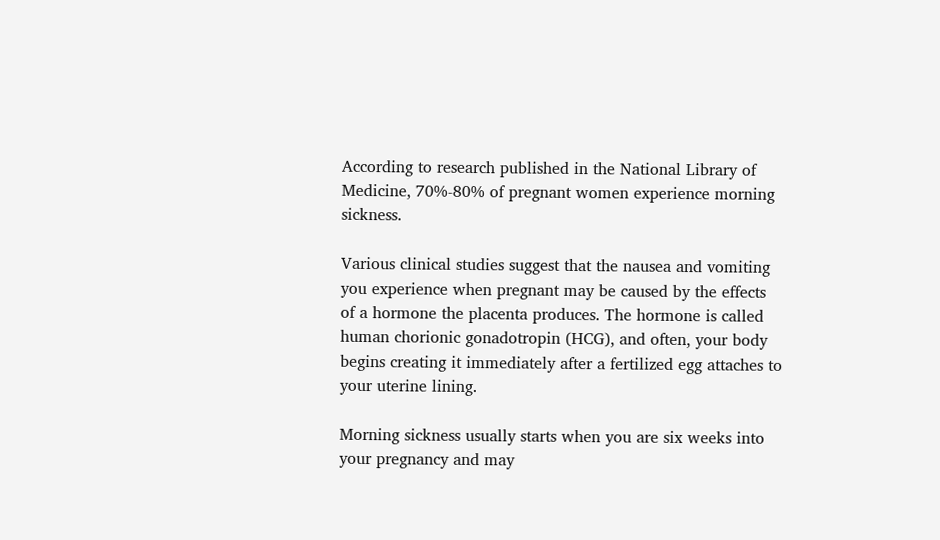According to research published in the National Library of Medicine, 70%-80% of pregnant women experience morning sickness.

Various clinical studies suggest that the nausea and vomiting you experience when pregnant may be caused by the effects of a hormone the placenta produces. The hormone is called human chorionic gonadotropin (HCG), and often, your body begins creating it immediately after a fertilized egg attaches to your uterine lining.

Morning sickness usually starts when you are six weeks into your pregnancy and may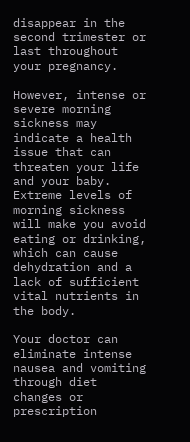disappear in the second trimester or last throughout your pregnancy.

However, intense or severe morning sickness may indicate a health issue that can threaten your life and your baby. Extreme levels of morning sickness will make you avoid eating or drinking, which can cause dehydration and a lack of sufficient vital nutrients in the body.

Your doctor can eliminate intense nausea and vomiting through diet changes or prescription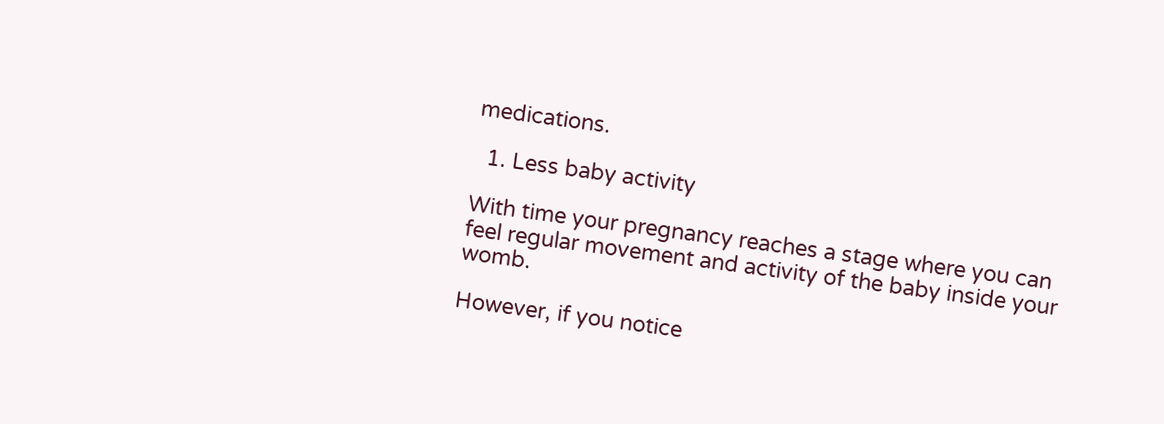medications.

  1. Less baby activity

With time your pregnancy reaches a stage where you can feel regular movement and activity of the baby inside your womb.

However, if you notice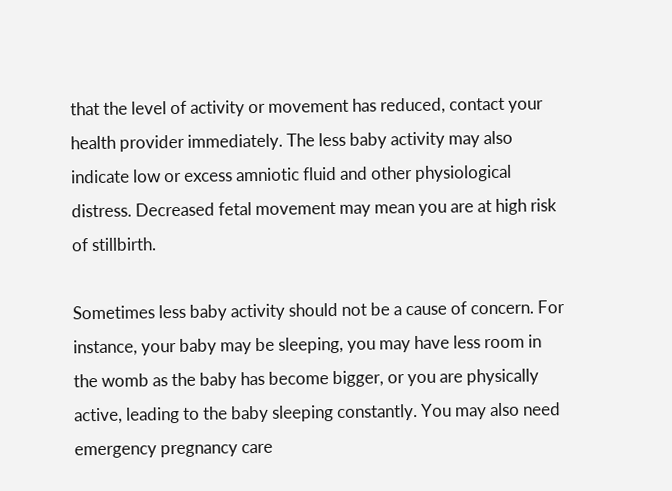that the level of activity or movement has reduced, contact your health provider immediately. The less baby activity may also indicate low or excess amniotic fluid and other physiological distress. Decreased fetal movement may mean you are at high risk of stillbirth.

Sometimes less baby activity should not be a cause of concern. For instance, your baby may be sleeping, you may have less room in the womb as the baby has become bigger, or you are physically active, leading to the baby sleeping constantly. You may also need emergency pregnancy care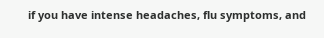if you have intense headaches, flu symptoms, and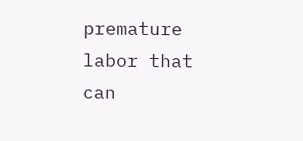premature labor that can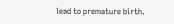lead to premature birth.